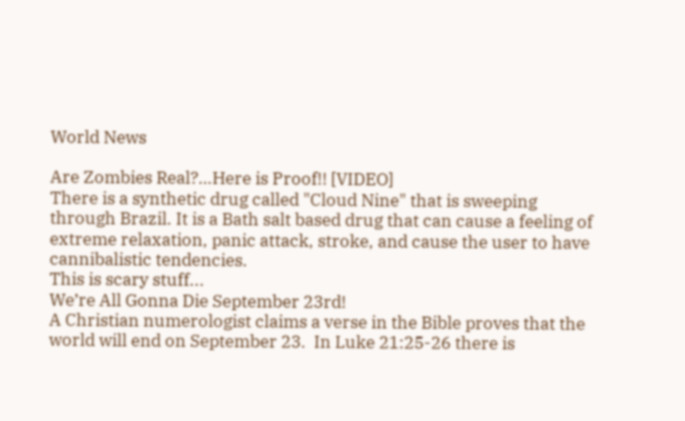World News

Are Zombies Real?…Here is Proof!! [VIDEO]
There is a synthetic drug called "Cloud Nine" that is sweeping through Brazil. It is a Bath salt based drug that can cause a feeling of extreme relaxation, panic attack, stroke, and cause the user to have cannibalistic tendencies.
This is scary stuff...
We’re All Gonna Die September 23rd!
A Christian numerologist claims a verse in the Bible proves that the world will end on September 23.  In Luke 21:25-26 there is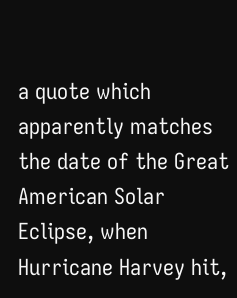a quote which apparently matches the date of the Great American Solar Eclipse, when Hurricane Harvey hit,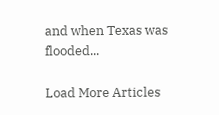and when Texas was flooded...

Load More Articles